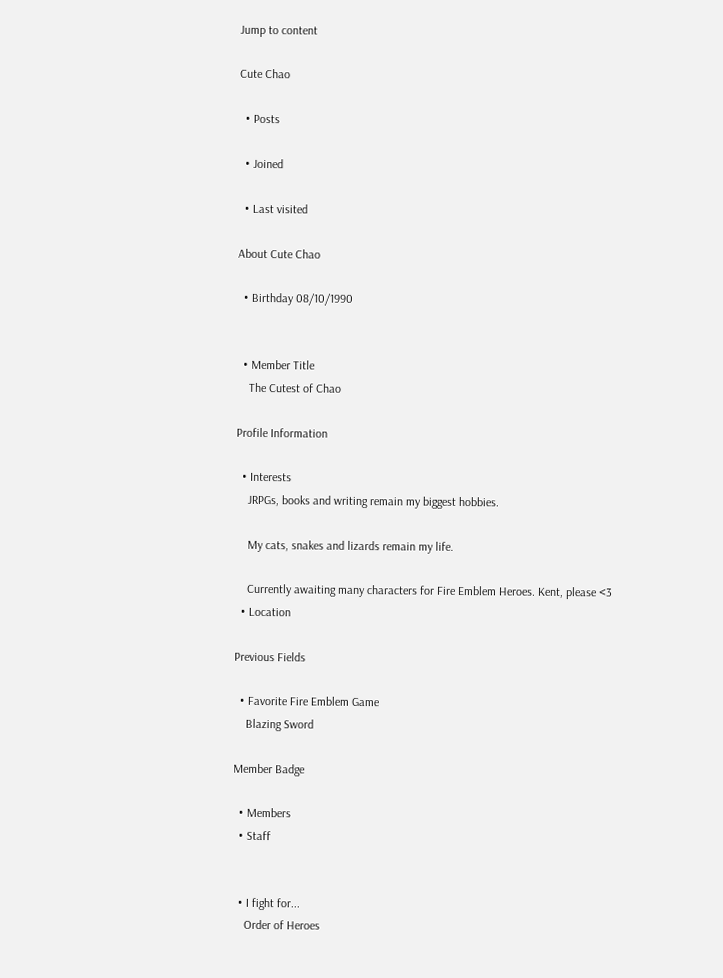Jump to content

Cute Chao

  • Posts

  • Joined

  • Last visited

About Cute Chao

  • Birthday 08/10/1990


  • Member Title
    The Cutest of Chao

Profile Information

  • Interests
    JRPGs, books and writing remain my biggest hobbies.

    My cats, snakes and lizards remain my life.

    Currently awaiting many characters for Fire Emblem Heroes. Kent, please <3
  • Location

Previous Fields

  • Favorite Fire Emblem Game
    Blazing Sword

Member Badge

  • Members
  • Staff


  • I fight for...
    Order of Heroes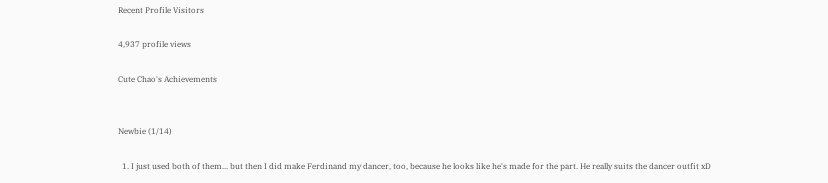Recent Profile Visitors

4,937 profile views

Cute Chao's Achievements


Newbie (1/14)

  1. I just used both of them... but then I did make Ferdinand my dancer, too, because he looks like he's made for the part. He really suits the dancer outfit xD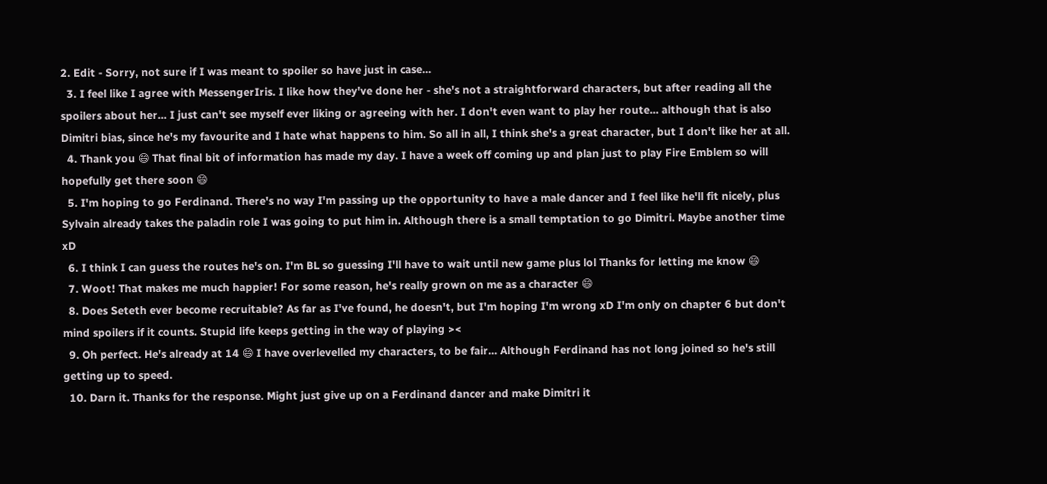2. Edit - Sorry, not sure if I was meant to spoiler so have just in case...
  3. I feel like I agree with MessengerIris. I like how they've done her - she's not a straightforward characters, but after reading all the spoilers about her... I just can't see myself ever liking or agreeing with her. I don't even want to play her route... although that is also Dimitri bias, since he's my favourite and I hate what happens to him. So all in all, I think she's a great character, but I don't like her at all.
  4. Thank you 😄 That final bit of information has made my day. I have a week off coming up and plan just to play Fire Emblem so will hopefully get there soon 😄
  5. I'm hoping to go Ferdinand. There's no way I'm passing up the opportunity to have a male dancer and I feel like he'll fit nicely, plus Sylvain already takes the paladin role I was going to put him in. Although there is a small temptation to go Dimitri. Maybe another time xD
  6. I think I can guess the routes he's on. I'm BL so guessing I'll have to wait until new game plus lol Thanks for letting me know 😄
  7. Woot! That makes me much happier! For some reason, he's really grown on me as a character 😄
  8. Does Seteth ever become recruitable? As far as I've found, he doesn't, but I'm hoping I'm wrong xD I'm only on chapter 6 but don't mind spoilers if it counts. Stupid life keeps getting in the way of playing ><
  9. Oh perfect. He's already at 14 😄 I have overlevelled my characters, to be fair... Although Ferdinand has not long joined so he's still getting up to speed.
  10. Darn it. Thanks for the response. Might just give up on a Ferdinand dancer and make Dimitri it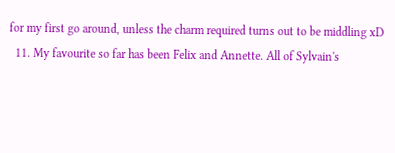for my first go around, unless the charm required turns out to be middling xD
  11. My favourite so far has been Felix and Annette. All of Sylvain's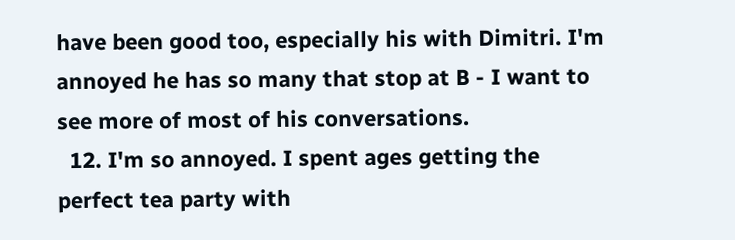have been good too, especially his with Dimitri. I'm annoyed he has so many that stop at B - I want to see more of most of his conversations.
  12. I'm so annoyed. I spent ages getting the perfect tea party with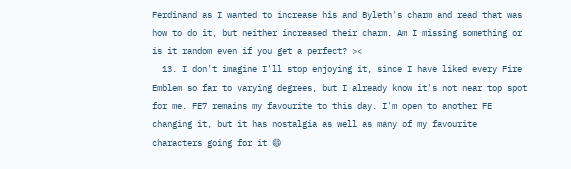Ferdinand as I wanted to increase his and Byleth's charm and read that was how to do it, but neither increased their charm. Am I missing something or is it random even if you get a perfect? ><
  13. I don't imagine I'll stop enjoying it, since I have liked every Fire Emblem so far to varying degrees, but I already know it's not near top spot for me. FE7 remains my favourite to this day. I'm open to another FE changing it, but it has nostalgia as well as many of my favourite characters going for it 😄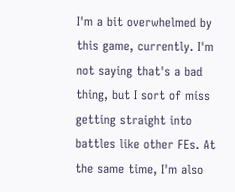I'm a bit overwhelmed by this game, currently. I'm not saying that's a bad thing, but I sort of miss getting straight into battles like other FEs. At the same time, I'm also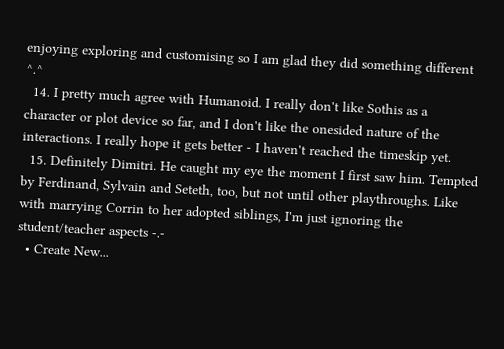enjoying exploring and customising so I am glad they did something different ^.^
  14. I pretty much agree with Humanoid. I really don't like Sothis as a character or plot device so far, and I don't like the onesided nature of the interactions. I really hope it gets better - I haven't reached the timeskip yet.
  15. Definitely Dimitri. He caught my eye the moment I first saw him. Tempted by Ferdinand, Sylvain and Seteth, too, but not until other playthroughs. Like with marrying Corrin to her adopted siblings, I'm just ignoring the student/teacher aspects -.-
  • Create New...